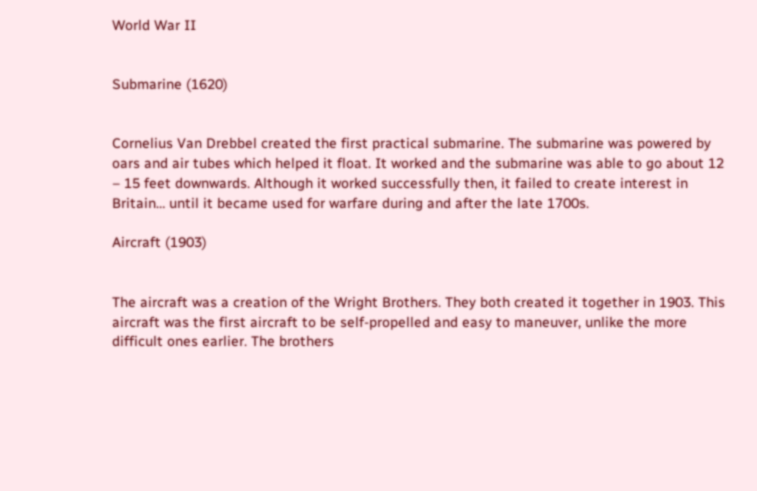World War II


Submarine (1620)


Cornelius Van Drebbel created the first practical submarine. The submarine was powered by oars and air tubes which helped it float. It worked and the submarine was able to go about 12 – 15 feet downwards. Although it worked successfully then, it failed to create interest in Britain… until it became used for warfare during and after the late 1700s.

Aircraft (1903)


The aircraft was a creation of the Wright Brothers. They both created it together in 1903. This aircraft was the first aircraft to be self-propelled and easy to maneuver, unlike the more difficult ones earlier. The brothers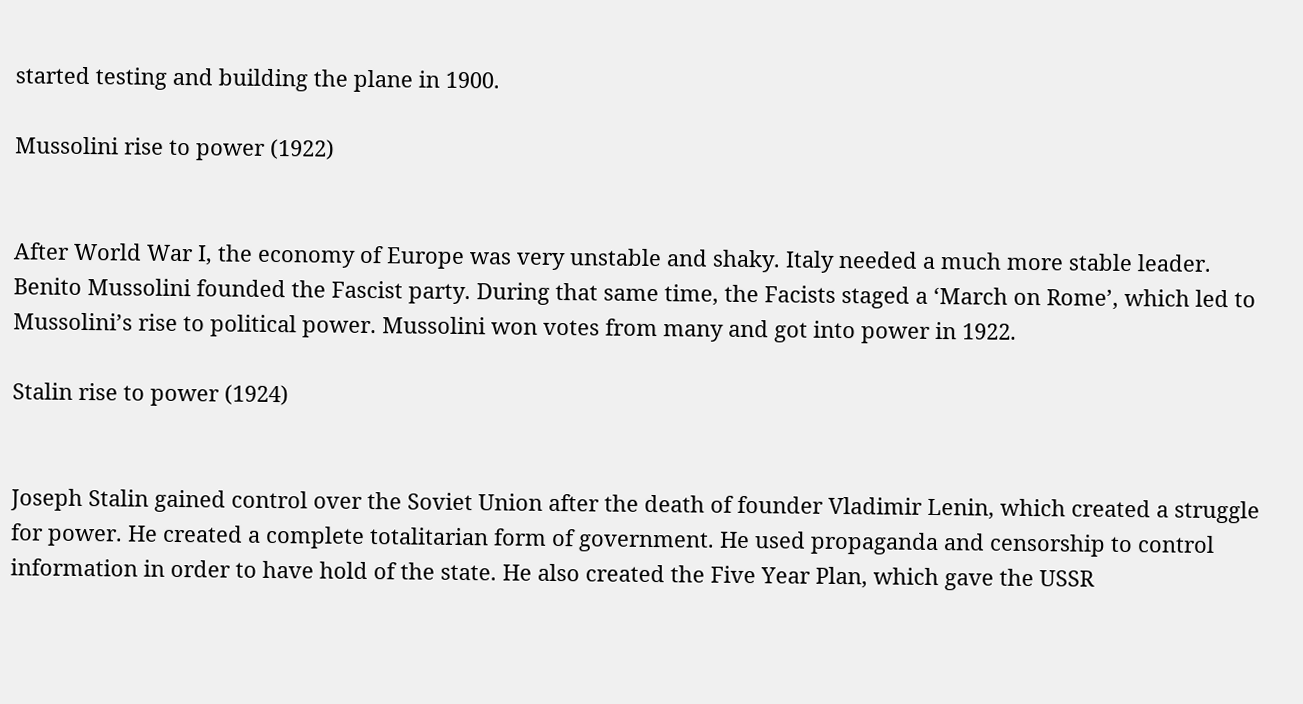started testing and building the plane in 1900.

Mussolini rise to power (1922)


After World War I, the economy of Europe was very unstable and shaky. Italy needed a much more stable leader. Benito Mussolini founded the Fascist party. During that same time, the Facists staged a ‘March on Rome’, which led to Mussolini’s rise to political power. Mussolini won votes from many and got into power in 1922.

Stalin rise to power (1924)


Joseph Stalin gained control over the Soviet Union after the death of founder Vladimir Lenin, which created a struggle for power. He created a complete totalitarian form of government. He used propaganda and censorship to control information in order to have hold of the state. He also created the Five Year Plan, which gave the USSR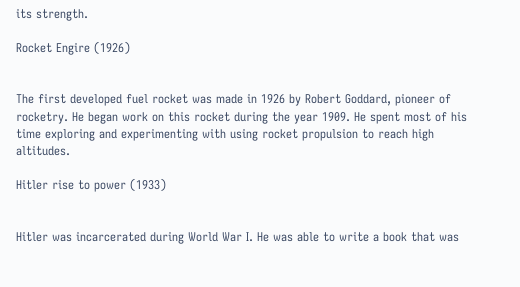its strength.

Rocket Engire (1926)


The first developed fuel rocket was made in 1926 by Robert Goddard, pioneer of rocketry. He began work on this rocket during the year 1909. He spent most of his time exploring and experimenting with using rocket propulsion to reach high altitudes.

Hitler rise to power (1933)


Hitler was incarcerated during World War I. He was able to write a book that was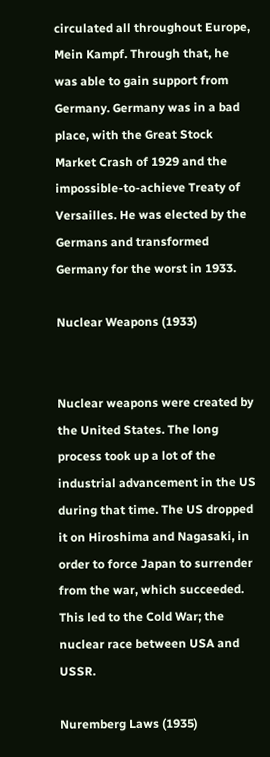circulated all throughout Europe, Mein Kampf. Through that, he was able to gain support from Germany. Germany was in a bad place, with the Great Stock Market Crash of 1929 and the impossible-to-achieve Treaty of Versailles. He was elected by the Germans and transformed Germany for the worst in 1933.

Nuclear Weapons (1933)


Nuclear weapons were created by the United States. The long process took up a lot of the industrial advancement in the US during that time. The US dropped it on Hiroshima and Nagasaki, in order to force Japan to surrender from the war, which succeeded. This led to the Cold War; the nuclear race between USA and USSR.

Nuremberg Laws (1935)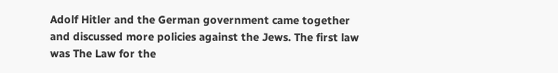Adolf Hitler and the German government came together and discussed more policies against the Jews. The first law was The Law for the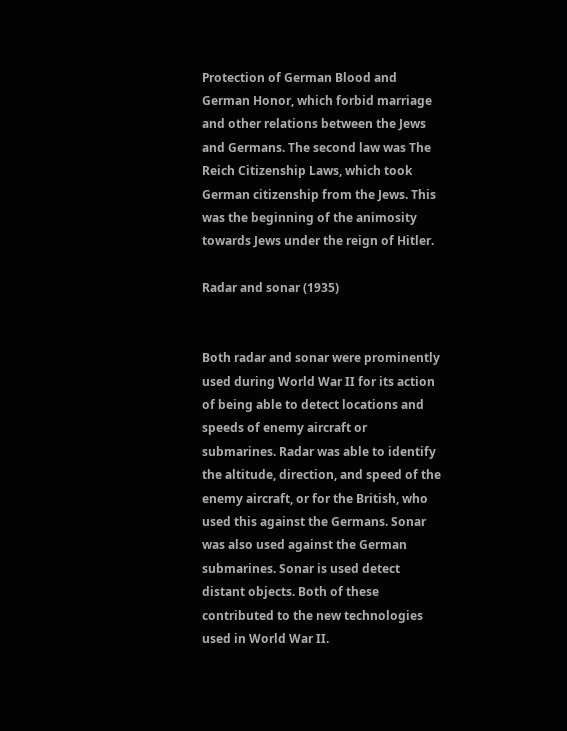Protection of German Blood and German Honor, which forbid marriage and other relations between the Jews and Germans. The second law was The Reich Citizenship Laws, which took German citizenship from the Jews. This was the beginning of the animosity towards Jews under the reign of Hitler.

Radar and sonar (1935)


Both radar and sonar were prominently used during World War II for its action of being able to detect locations and speeds of enemy aircraft or submarines. Radar was able to identify the altitude, direction, and speed of the enemy aircraft, or for the British, who used this against the Germans. Sonar was also used against the German submarines. Sonar is used detect distant objects. Both of these contributed to the new technologies used in World War II.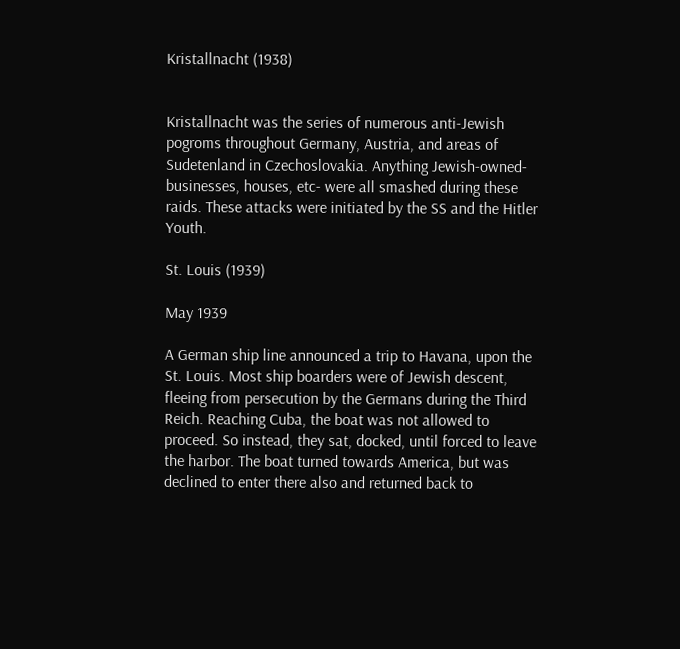Kristallnacht (1938)


Kristallnacht was the series of numerous anti-Jewish pogroms throughout Germany, Austria, and areas of Sudetenland in Czechoslovakia. Anything Jewish-owned- businesses, houses, etc- were all smashed during these raids. These attacks were initiated by the SS and the Hitler Youth.

St. Louis (1939)

May 1939

A German ship line announced a trip to Havana, upon the St. Louis. Most ship boarders were of Jewish descent, fleeing from persecution by the Germans during the Third Reich. Reaching Cuba, the boat was not allowed to proceed. So instead, they sat, docked, until forced to leave the harbor. The boat turned towards America, but was declined to enter there also and returned back to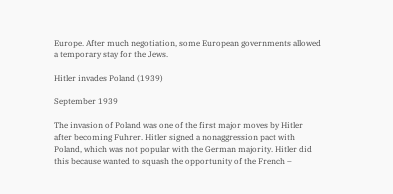Europe. After much negotiation, some European governments allowed a temporary stay for the Jews.

Hitler invades Poland (1939)

September 1939

The invasion of Poland was one of the first major moves by Hitler after becoming Fuhrer. Hitler signed a nonaggression pact with Poland, which was not popular with the German majority. Hitler did this because wanted to squash the opportunity of the French –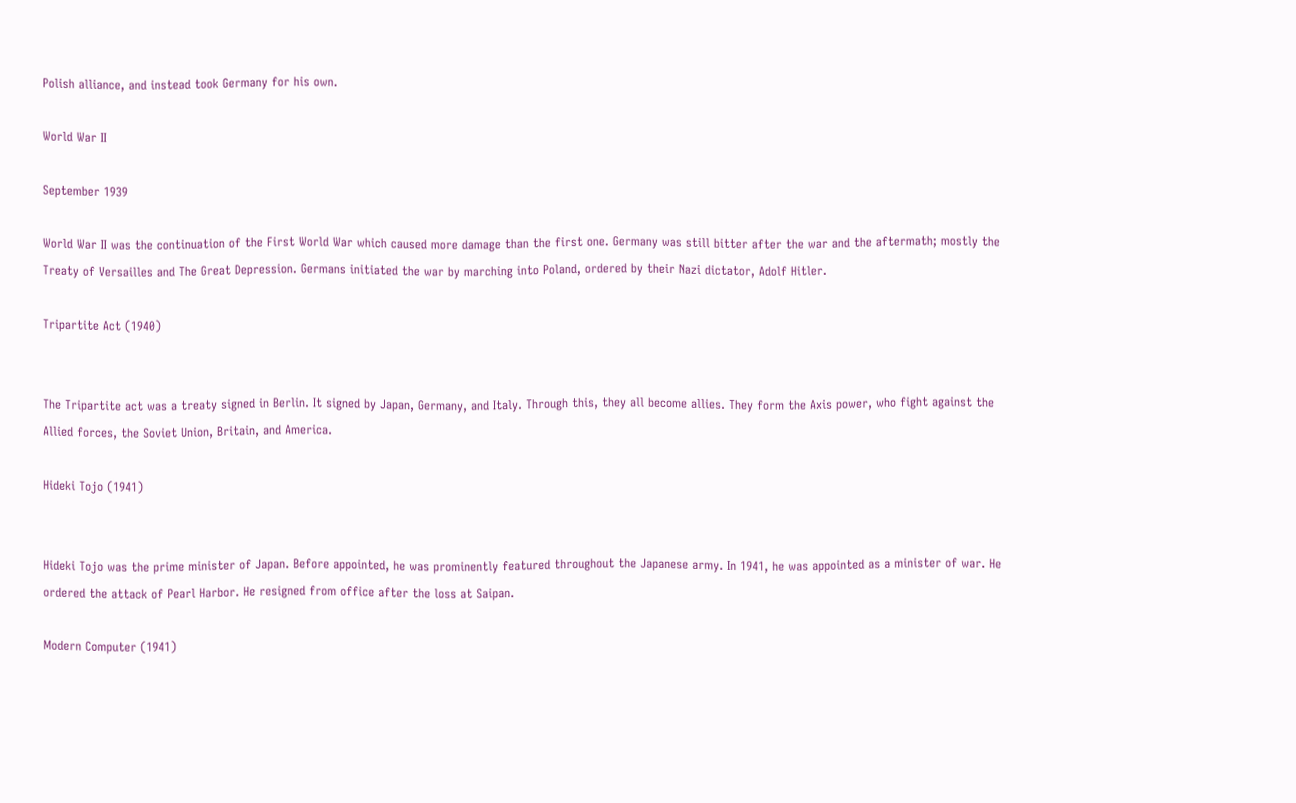Polish alliance, and instead took Germany for his own.

World War II

September 1939

World War II was the continuation of the First World War which caused more damage than the first one. Germany was still bitter after the war and the aftermath; mostly the Treaty of Versailles and The Great Depression. Germans initiated the war by marching into Poland, ordered by their Nazi dictator, Adolf Hitler.

Tripartite Act (1940)


The Tripartite act was a treaty signed in Berlin. It signed by Japan, Germany, and Italy. Through this, they all become allies. They form the Axis power, who fight against the Allied forces, the Soviet Union, Britain, and America.

Hideki Tojo (1941)


Hideki Tojo was the prime minister of Japan. Before appointed, he was prominently featured throughout the Japanese army. In 1941, he was appointed as a minister of war. He ordered the attack of Pearl Harbor. He resigned from office after the loss at Saipan.

Modern Computer (1941)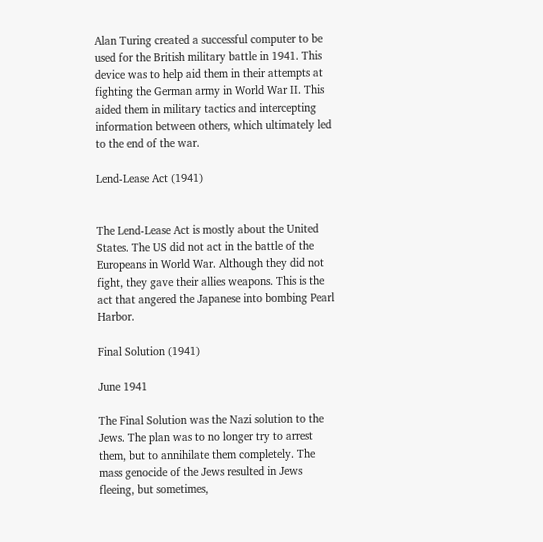Alan Turing created a successful computer to be used for the British military battle in 1941. This device was to help aid them in their attempts at fighting the German army in World War II. This aided them in military tactics and intercepting information between others, which ultimately led to the end of the war.

Lend-Lease Act (1941)


The Lend-Lease Act is mostly about the United States. The US did not act in the battle of the Europeans in World War. Although they did not fight, they gave their allies weapons. This is the act that angered the Japanese into bombing Pearl Harbor.

Final Solution (1941)

June 1941

The Final Solution was the Nazi solution to the Jews. The plan was to no longer try to arrest them, but to annihilate them completely. The mass genocide of the Jews resulted in Jews fleeing, but sometimes,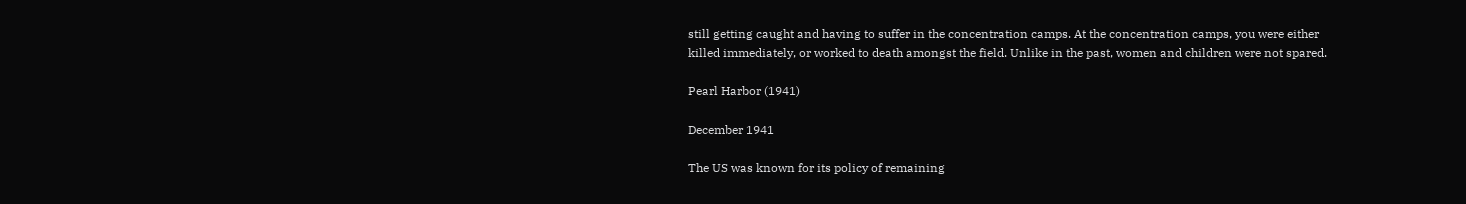still getting caught and having to suffer in the concentration camps. At the concentration camps, you were either killed immediately, or worked to death amongst the field. Unlike in the past, women and children were not spared.

Pearl Harbor (1941)

December 1941

The US was known for its policy of remaining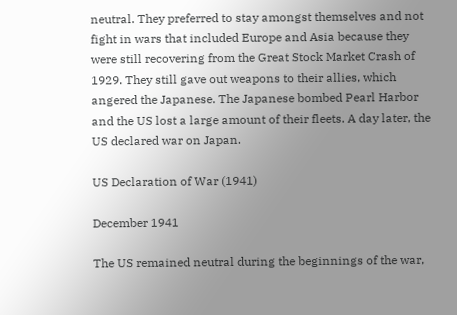neutral. They preferred to stay amongst themselves and not fight in wars that included Europe and Asia because they were still recovering from the Great Stock Market Crash of 1929. They still gave out weapons to their allies, which angered the Japanese. The Japanese bombed Pearl Harbor and the US lost a large amount of their fleets. A day later, the US declared war on Japan.

US Declaration of War (1941)

December 1941

The US remained neutral during the beginnings of the war,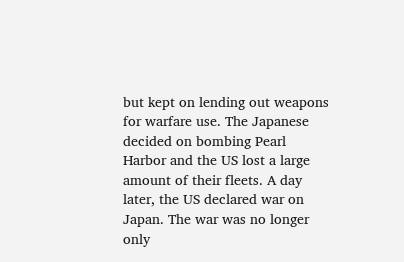but kept on lending out weapons for warfare use. The Japanese decided on bombing Pearl Harbor and the US lost a large amount of their fleets. A day later, the US declared war on Japan. The war was no longer only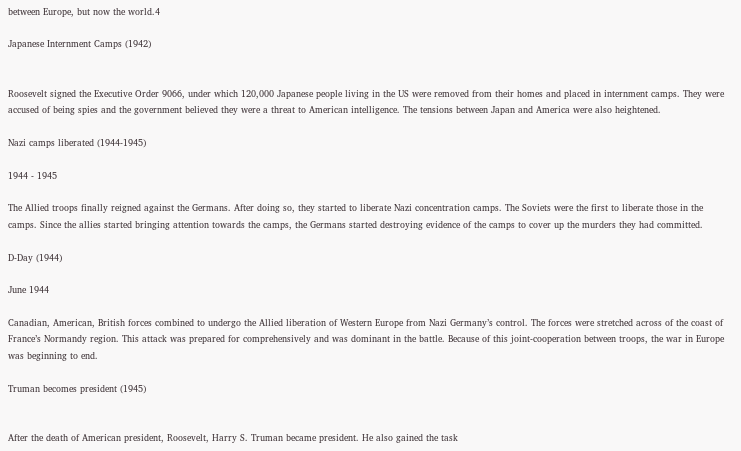between Europe, but now the world.4

Japanese Internment Camps (1942)


Roosevelt signed the Executive Order 9066, under which 120,000 Japanese people living in the US were removed from their homes and placed in internment camps. They were accused of being spies and the government believed they were a threat to American intelligence. The tensions between Japan and America were also heightened.

Nazi camps liberated (1944-1945)

1944 - 1945

The Allied troops finally reigned against the Germans. After doing so, they started to liberate Nazi concentration camps. The Soviets were the first to liberate those in the camps. Since the allies started bringing attention towards the camps, the Germans started destroying evidence of the camps to cover up the murders they had committed.

D-Day (1944)

June 1944

Canadian, American, British forces combined to undergo the Allied liberation of Western Europe from Nazi Germany’s control. The forces were stretched across of the coast of France’s Normandy region. This attack was prepared for comprehensively and was dominant in the battle. Because of this joint-cooperation between troops, the war in Europe was beginning to end.

Truman becomes president (1945)


After the death of American president, Roosevelt, Harry S. Truman became president. He also gained the task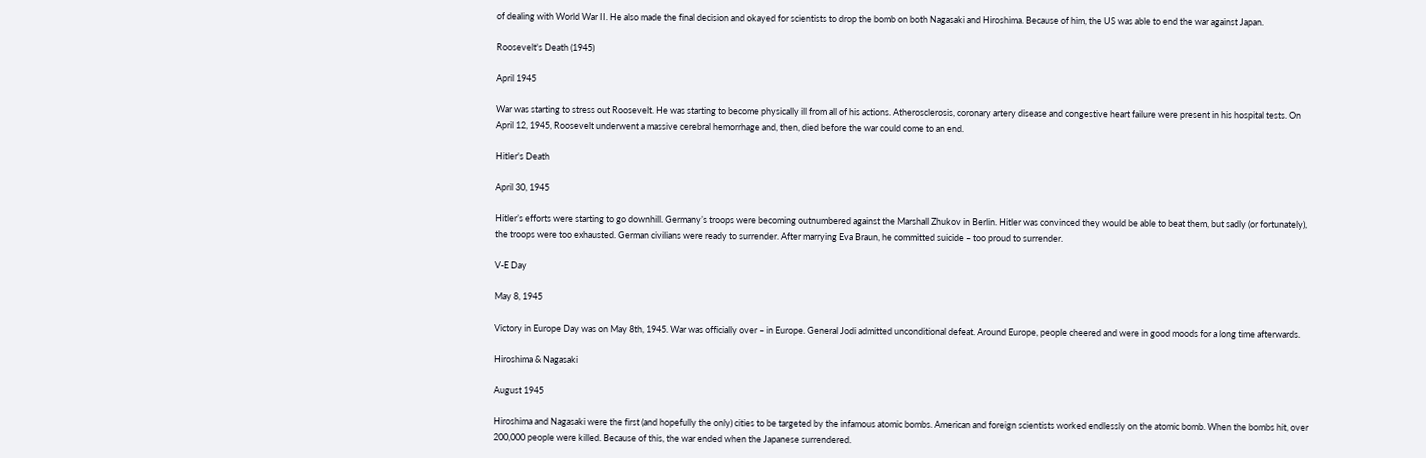of dealing with World War II. He also made the final decision and okayed for scientists to drop the bomb on both Nagasaki and Hiroshima. Because of him, the US was able to end the war against Japan.

Roosevelt's Death (1945)

April 1945

War was starting to stress out Roosevelt. He was starting to become physically ill from all of his actions. Atherosclerosis, coronary artery disease and congestive heart failure were present in his hospital tests. On April 12, 1945, Roosevelt underwent a massive cerebral hemorrhage and, then, died before the war could come to an end.

Hitler's Death

April 30, 1945

Hitler’s efforts were starting to go downhill. Germany’s troops were becoming outnumbered against the Marshall Zhukov in Berlin. Hitler was convinced they would be able to beat them, but sadly (or fortunately), the troops were too exhausted. German civilians were ready to surrender. After marrying Eva Braun, he committed suicide – too proud to surrender.

V-E Day

May 8, 1945

Victory in Europe Day was on May 8th, 1945. War was officially over – in Europe. General Jodi admitted unconditional defeat. Around Europe, people cheered and were in good moods for a long time afterwards.

Hiroshima & Nagasaki

August 1945

Hiroshima and Nagasaki were the first (and hopefully the only) cities to be targeted by the infamous atomic bombs. American and foreign scientists worked endlessly on the atomic bomb. When the bombs hit, over 200,000 people were killed. Because of this, the war ended when the Japanese surrendered.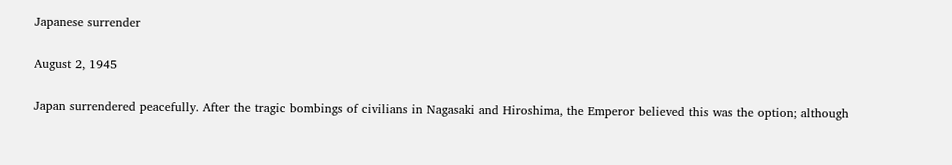Japanese surrender

August 2, 1945

Japan surrendered peacefully. After the tragic bombings of civilians in Nagasaki and Hiroshima, the Emperor believed this was the option; although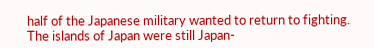half of the Japanese military wanted to return to fighting. The islands of Japan were still Japan-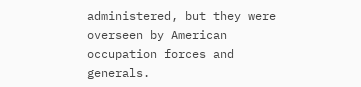administered, but they were overseen by American occupation forces and generals.